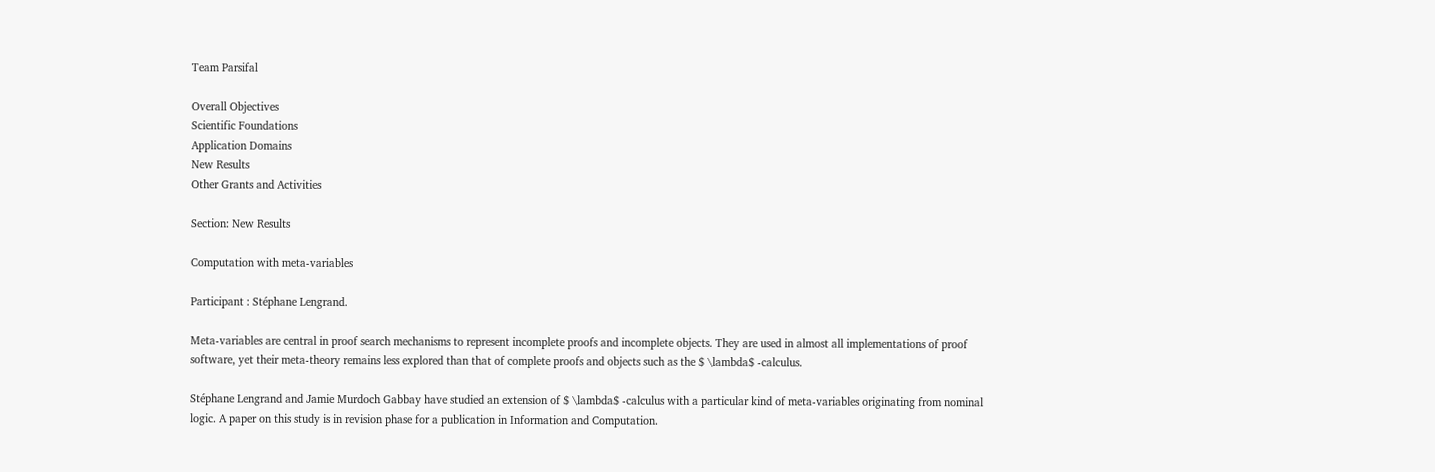Team Parsifal

Overall Objectives
Scientific Foundations
Application Domains
New Results
Other Grants and Activities

Section: New Results

Computation with meta-variables

Participant : Stéphane Lengrand.

Meta-variables are central in proof search mechanisms to represent incomplete proofs and incomplete objects. They are used in almost all implementations of proof software, yet their meta-theory remains less explored than that of complete proofs and objects such as the $ \lambda$ -calculus.

Stéphane Lengrand and Jamie Murdoch Gabbay have studied an extension of $ \lambda$ -calculus with a particular kind of meta-variables originating from nominal logic. A paper on this study is in revision phase for a publication in Information and Computation.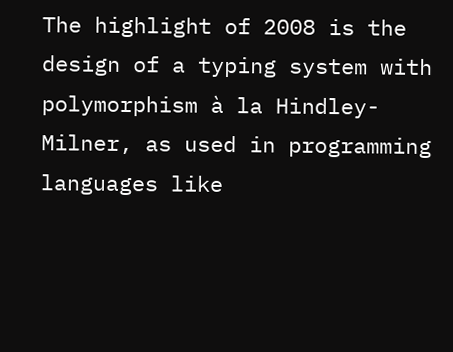The highlight of 2008 is the design of a typing system with polymorphism à la Hindley-Milner, as used in programming languages like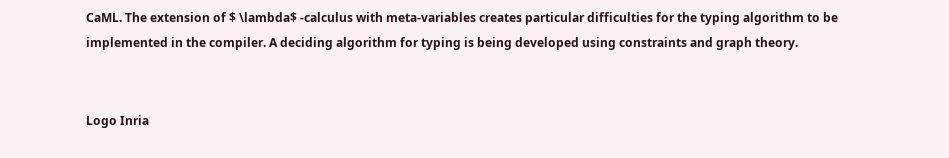CaML. The extension of $ \lambda$ -calculus with meta-variables creates particular difficulties for the typing algorithm to be implemented in the compiler. A deciding algorithm for typing is being developed using constraints and graph theory.


Logo Inria